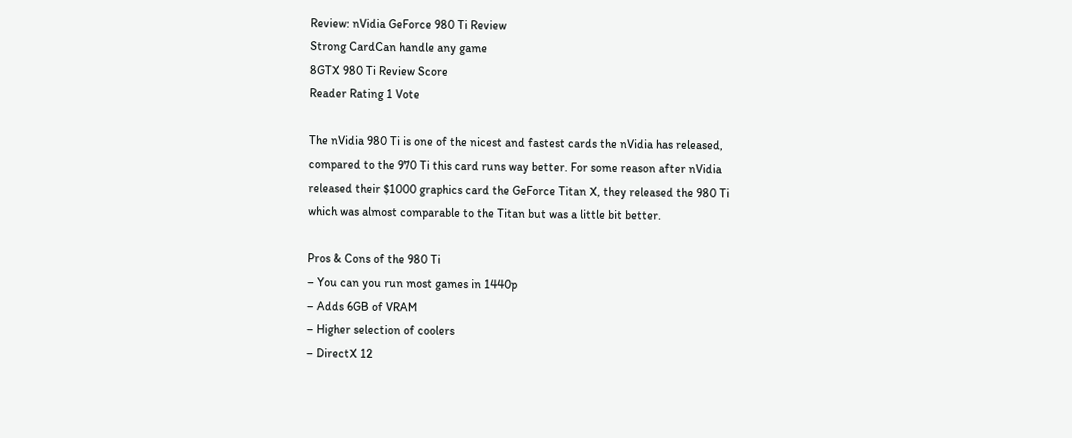Review: nVidia GeForce 980 Ti Review
Strong CardCan handle any game
8GTX 980 Ti Review Score
Reader Rating 1 Vote

The nVidia 980 Ti is one of the nicest and fastest cards the nVidia has released, compared to the 970 Ti this card runs way better. For some reason after nVidia released their $1000 graphics card the GeForce Titan X, they released the 980 Ti which was almost comparable to the Titan but was a little bit better.

Pros & Cons of the 980 Ti
– You can you run most games in 1440p
– Adds 6GB of VRAM
– Higher selection of coolers
– DirectX 12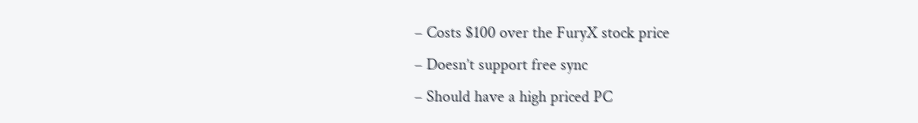– Costs $100 over the FuryX stock price
– Doesn’t support free sync
– Should have a high priced PC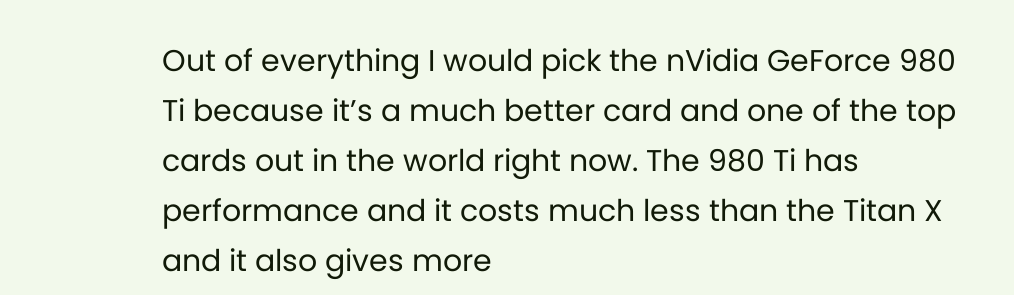Out of everything I would pick the nVidia GeForce 980 Ti because it’s a much better card and one of the top cards out in the world right now. The 980 Ti has performance and it costs much less than the Titan X and it also gives more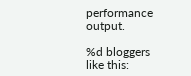performance output.

%d bloggers like this: